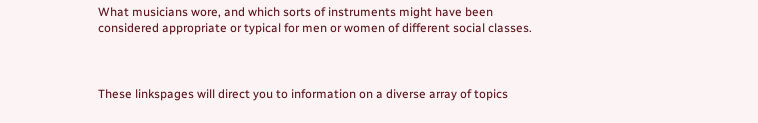What musicians wore, and which sorts of instruments might have been considered appropriate or typical for men or women of different social classes.



These linkspages will direct you to information on a diverse array of topics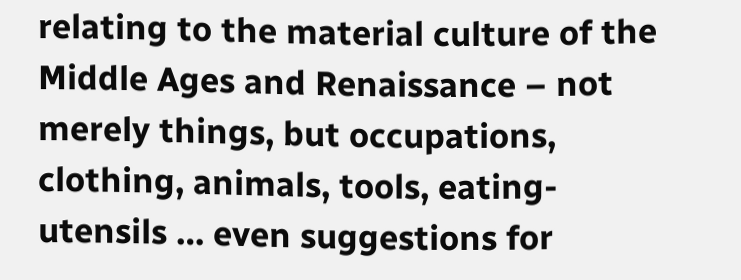relating to the material culture of the Middle Ages and Renaissance – not merely things, but occupations, clothing, animals, tools, eating-utensils … even suggestions for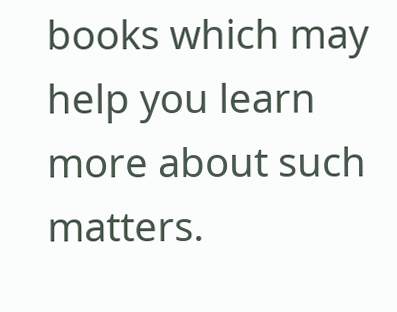books which may help you learn more about such matters.